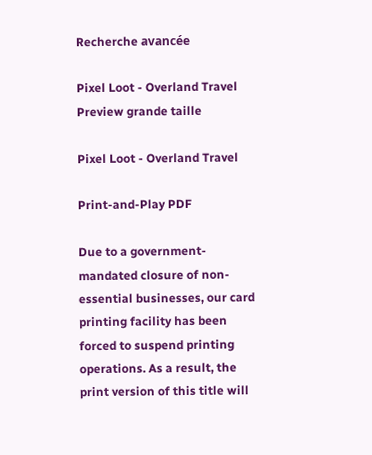Recherche avancée

Pixel Loot - Overland Travel
Preview grande taille

Pixel Loot - Overland Travel

Print-and-Play PDF

Due to a government-mandated closure of non-essential businesses, our card printing facility has been forced to suspend printing operations. As a result, the print version of this title will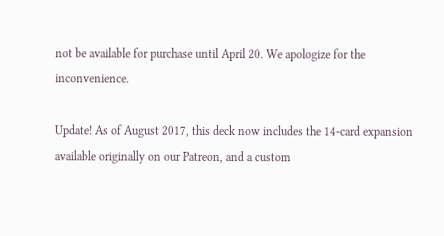not be available for purchase until April 20. We apologize for the inconvenience.

Update! As of August 2017, this deck now includes the 14-card expansion available originally on our Patreon, and a custom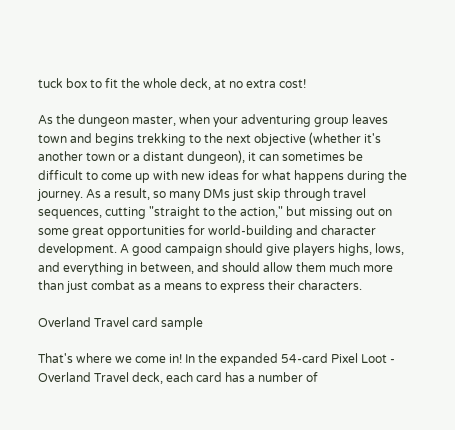tuck box to fit the whole deck, at no extra cost!

As the dungeon master, when your adventuring group leaves town and begins trekking to the next objective (whether it's another town or a distant dungeon), it can sometimes be difficult to come up with new ideas for what happens during the journey. As a result, so many DMs just skip through travel sequences, cutting "straight to the action," but missing out on some great opportunities for world-building and character development. A good campaign should give players highs, lows, and everything in between, and should allow them much more than just combat as a means to express their characters.

Overland Travel card sample

That's where we come in! In the expanded 54-card Pixel Loot - Overland Travel deck, each card has a number of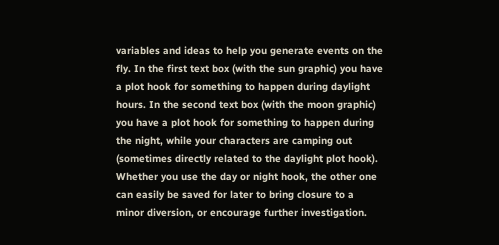variables and ideas to help you generate events on the fly. In the first text box (with the sun graphic) you have a plot hook for something to happen during daylight hours. In the second text box (with the moon graphic) you have a plot hook for something to happen during the night, while your characters are camping out (sometimes directly related to the daylight plot hook). Whether you use the day or night hook, the other one can easily be saved for later to bring closure to a minor diversion, or encourage further investigation.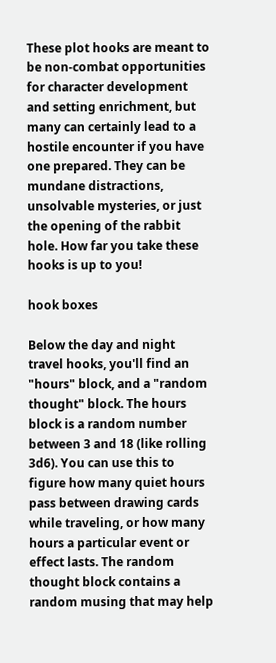These plot hooks are meant to be non-combat opportunities for character development and setting enrichment, but many can certainly lead to a hostile encounter if you have one prepared. They can be mundane distractions, unsolvable mysteries, or just the opening of the rabbit hole. How far you take these hooks is up to you!

hook boxes

Below the day and night travel hooks, you'll find an "hours" block, and a "random thought" block. The hours block is a random number between 3 and 18 (like rolling 3d6). You can use this to figure how many quiet hours pass between drawing cards while traveling, or how many hours a particular event or effect lasts. The random thought block contains a random musing that may help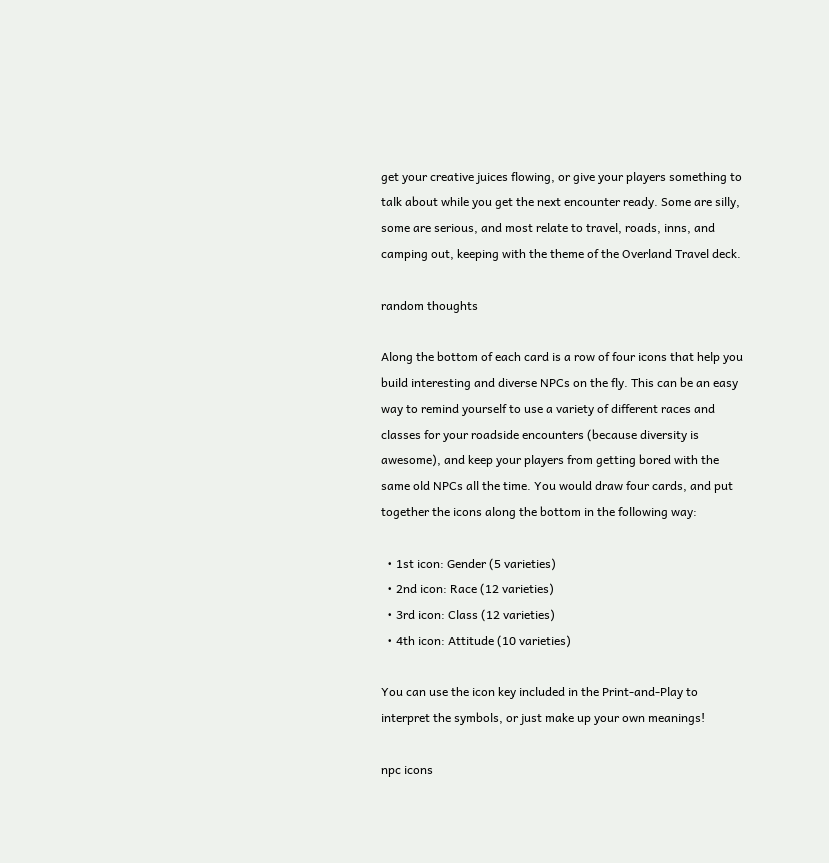get your creative juices flowing, or give your players something to talk about while you get the next encounter ready. Some are silly, some are serious, and most relate to travel, roads, inns, and camping out, keeping with the theme of the Overland Travel deck.

random thoughts

Along the bottom of each card is a row of four icons that help you build interesting and diverse NPCs on the fly. This can be an easy way to remind yourself to use a variety of different races and classes for your roadside encounters (because diversity is awesome), and keep your players from getting bored with the same old NPCs all the time. You would draw four cards, and put together the icons along the bottom in the following way:

  • 1st icon: Gender (5 varieties)
  • 2nd icon: Race (12 varieties)
  • 3rd icon: Class (12 varieties)
  • 4th icon: Attitude (10 varieties)

You can use the icon key included in the Print-and-Play to interpret the symbols, or just make up your own meanings!

npc icons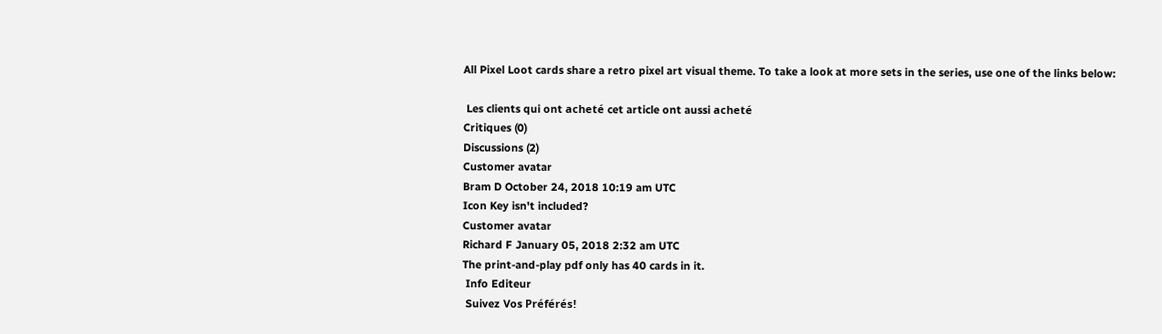All Pixel Loot cards share a retro pixel art visual theme. To take a look at more sets in the series, use one of the links below:

 Les clients qui ont acheté cet article ont aussi acheté
Critiques (0)
Discussions (2)
Customer avatar
Bram D October 24, 2018 10:19 am UTC
Icon Key isn't included?
Customer avatar
Richard F January 05, 2018 2:32 am UTC
The print-and-play pdf only has 40 cards in it.
 Info Editeur
 Suivez Vos Préférés!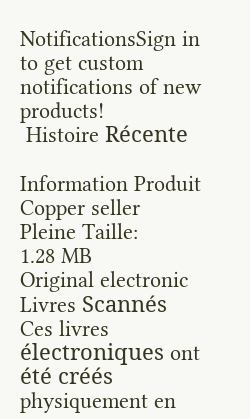NotificationsSign in to get custom notifications of new products!
 Histoire Récente

Information Produit
Copper seller
Pleine Taille:
1.28 MB
Original electronic
Livres Scannés
Ces livres électroniques ont été créés physiquement en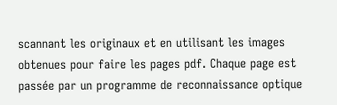scannant les originaux et en utilisant les images obtenues pour faire les pages pdf. Chaque page est passée par un programme de reconnaissance optique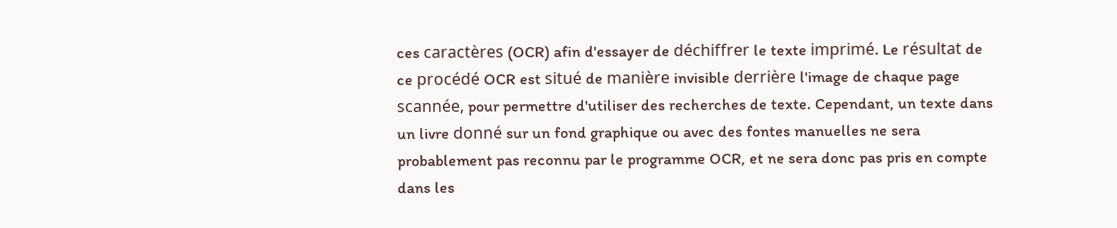ces caractères (OCR) afin d'essayer de déchiffrer le texte imprimé. Le résultat de ce procédé OCR est situé de manière invisible derrière l'image de chaque page scannée, pour permettre d'utiliser des recherches de texte. Cependant, un texte dans un livre donné sur un fond graphique ou avec des fontes manuelles ne sera probablement pas reconnu par le programme OCR, et ne sera donc pas pris en compte dans les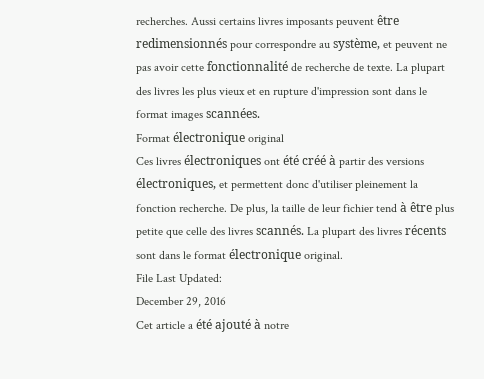recherches. Aussi certains livres imposants peuvent être redimensionnés pour correspondre au système, et peuvent ne pas avoir cette fonctionnalité de recherche de texte. La plupart des livres les plus vieux et en rupture d'impression sont dans le format images scannées.
Format électronique original
Ces livres électroniques ont été créé à partir des versions électroniques, et permettent donc d'utiliser pleinement la fonction recherche. De plus, la taille de leur fichier tend à être plus petite que celle des livres scannés. La plupart des livres récents sont dans le format électronique original.
File Last Updated:
December 29, 2016
Cet article a été ajouté à notre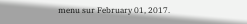menu sur February 01, 2017.